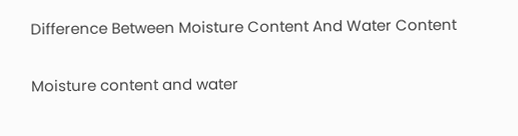Difference Between Moisture Content And Water Content

Moisture content and water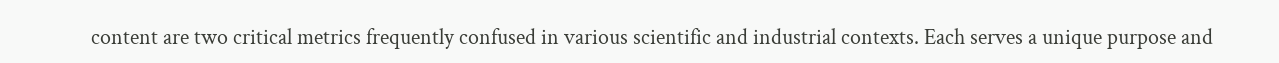content are two critical metrics frequently confused in various scientific and industrial contexts. Each serves a unique purpose and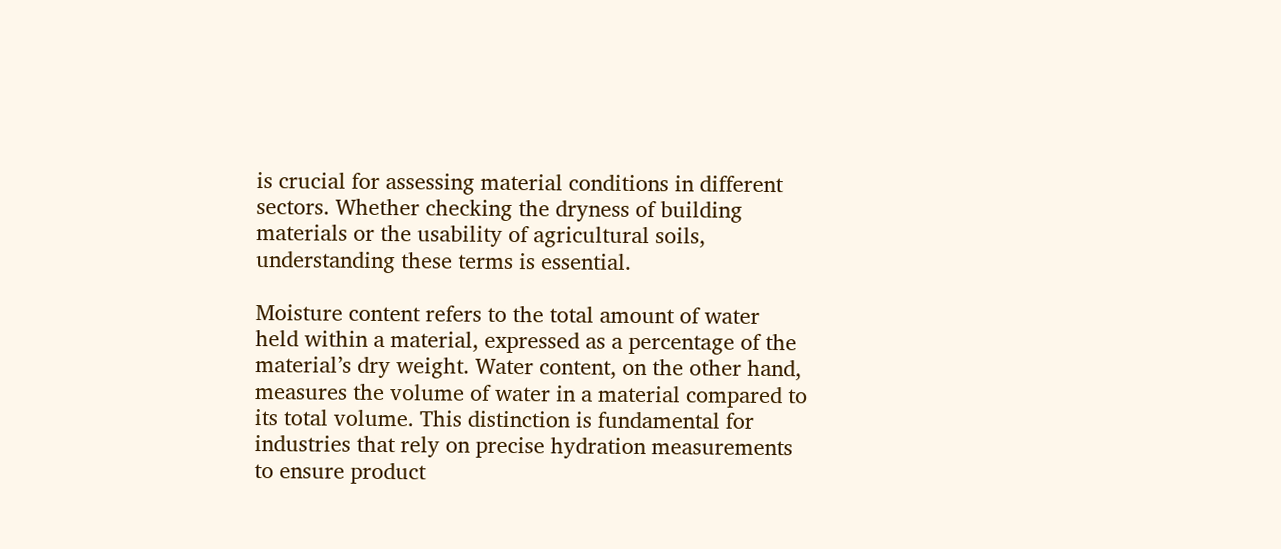is crucial for assessing material conditions in different sectors. Whether checking the dryness of building materials or the usability of agricultural soils, understanding these terms is essential.

Moisture content refers to the total amount of water held within a material, expressed as a percentage of the material’s dry weight. Water content, on the other hand, measures the volume of water in a material compared to its total volume. This distinction is fundamental for industries that rely on precise hydration measurements to ensure product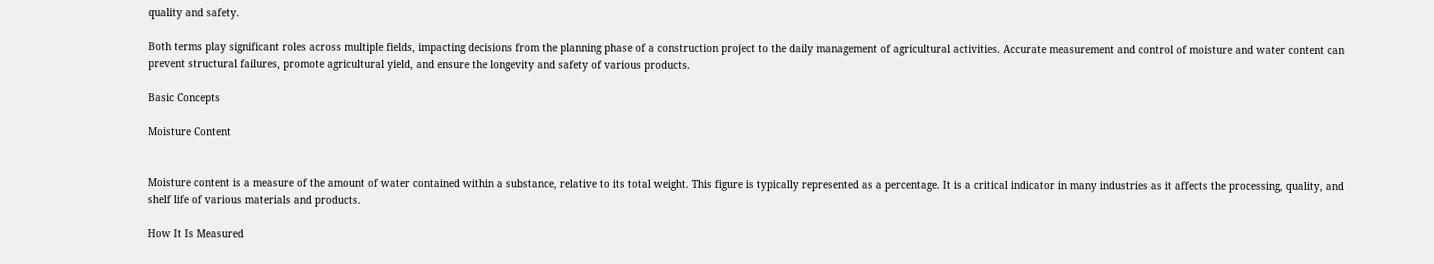quality and safety.

Both terms play significant roles across multiple fields, impacting decisions from the planning phase of a construction project to the daily management of agricultural activities. Accurate measurement and control of moisture and water content can prevent structural failures, promote agricultural yield, and ensure the longevity and safety of various products.

Basic Concepts

Moisture Content


Moisture content is a measure of the amount of water contained within a substance, relative to its total weight. This figure is typically represented as a percentage. It is a critical indicator in many industries as it affects the processing, quality, and shelf life of various materials and products.

How It Is Measured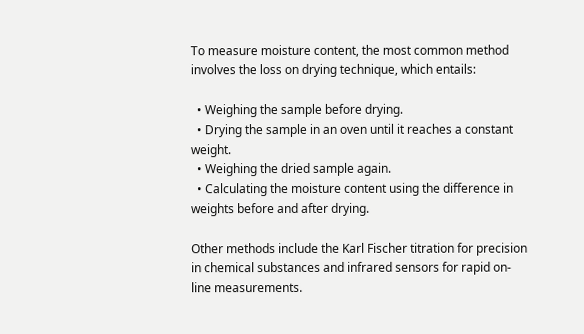To measure moisture content, the most common method involves the loss on drying technique, which entails:

  • Weighing the sample before drying.
  • Drying the sample in an oven until it reaches a constant weight.
  • Weighing the dried sample again.
  • Calculating the moisture content using the difference in weights before and after drying.

Other methods include the Karl Fischer titration for precision in chemical substances and infrared sensors for rapid on-line measurements.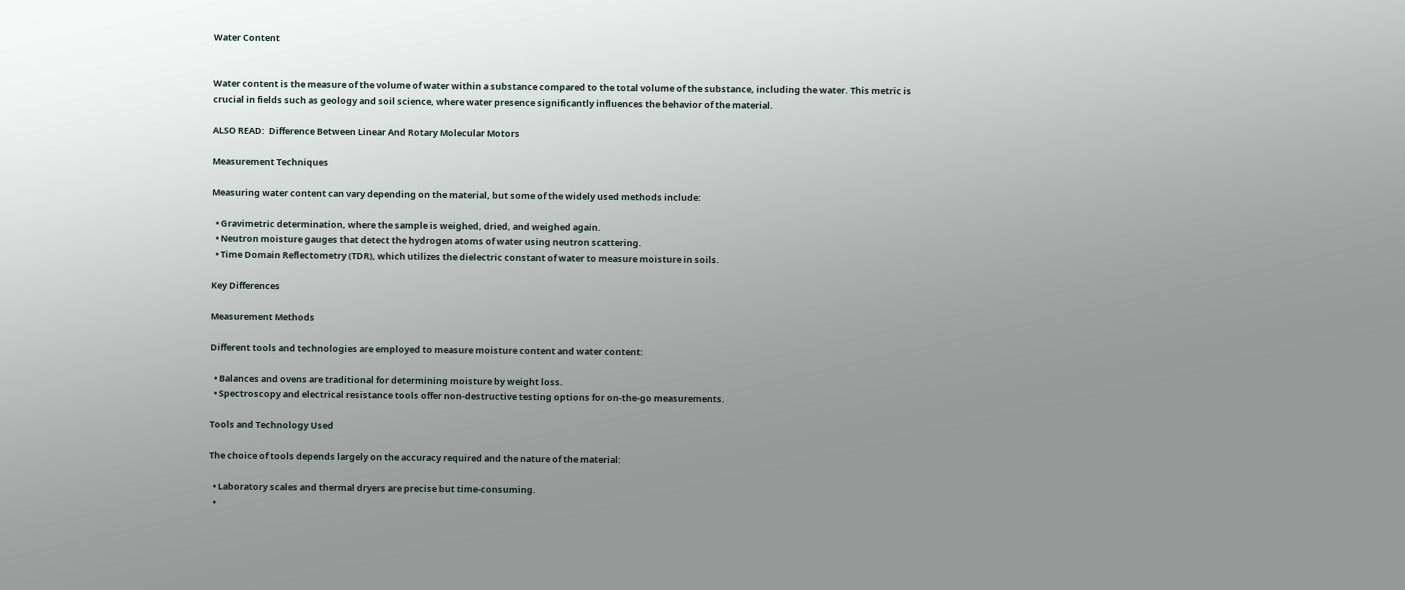Water Content


Water content is the measure of the volume of water within a substance compared to the total volume of the substance, including the water. This metric is crucial in fields such as geology and soil science, where water presence significantly influences the behavior of the material.

ALSO READ:  Difference Between Linear And Rotary Molecular Motors

Measurement Techniques

Measuring water content can vary depending on the material, but some of the widely used methods include:

  • Gravimetric determination, where the sample is weighed, dried, and weighed again.
  • Neutron moisture gauges that detect the hydrogen atoms of water using neutron scattering.
  • Time Domain Reflectometry (TDR), which utilizes the dielectric constant of water to measure moisture in soils.

Key Differences

Measurement Methods

Different tools and technologies are employed to measure moisture content and water content:

  • Balances and ovens are traditional for determining moisture by weight loss.
  • Spectroscopy and electrical resistance tools offer non-destructive testing options for on-the-go measurements.

Tools and Technology Used

The choice of tools depends largely on the accuracy required and the nature of the material:

  • Laboratory scales and thermal dryers are precise but time-consuming.
  •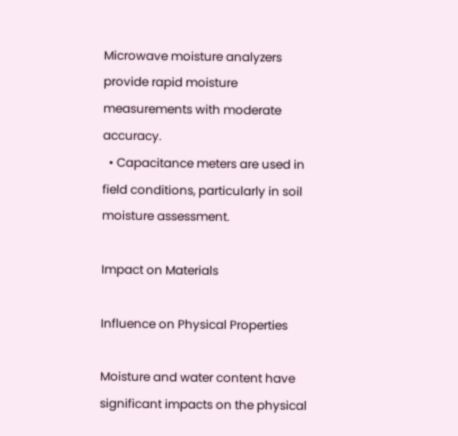Microwave moisture analyzers provide rapid moisture measurements with moderate accuracy.
  • Capacitance meters are used in field conditions, particularly in soil moisture assessment.

Impact on Materials

Influence on Physical Properties

Moisture and water content have significant impacts on the physical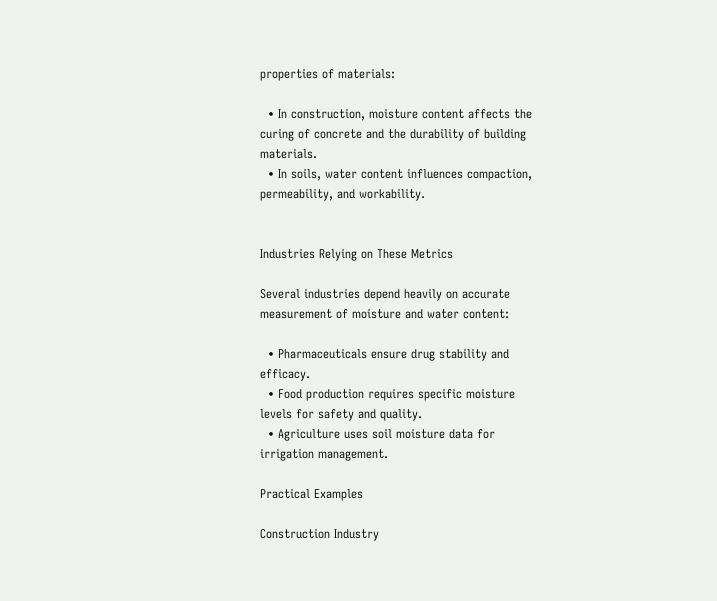properties of materials:

  • In construction, moisture content affects the curing of concrete and the durability of building materials.
  • In soils, water content influences compaction, permeability, and workability.


Industries Relying on These Metrics

Several industries depend heavily on accurate measurement of moisture and water content:

  • Pharmaceuticals ensure drug stability and efficacy.
  • Food production requires specific moisture levels for safety and quality.
  • Agriculture uses soil moisture data for irrigation management.

Practical Examples

Construction Industry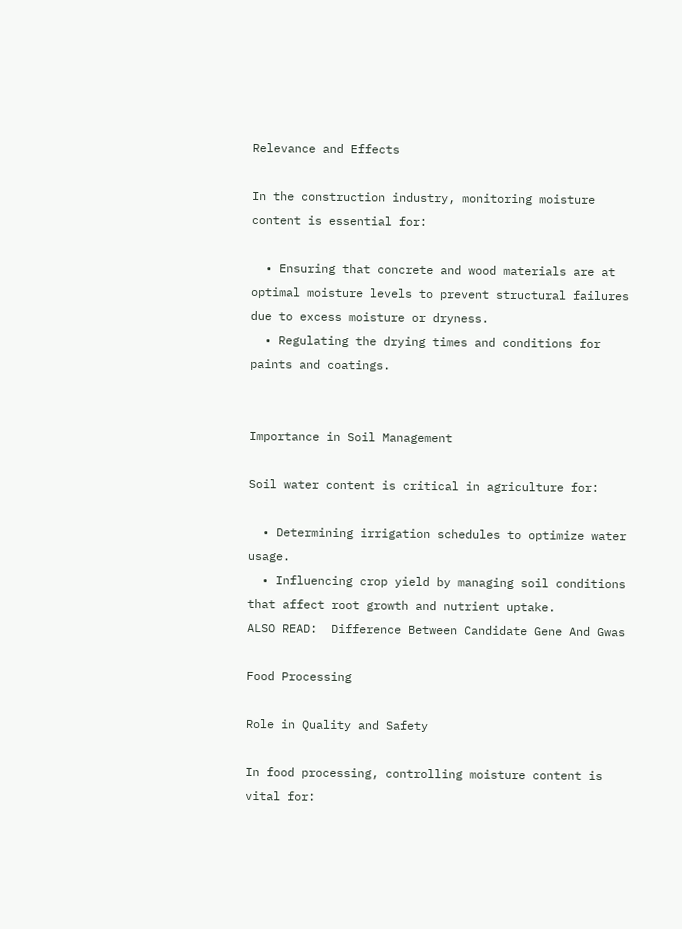Relevance and Effects

In the construction industry, monitoring moisture content is essential for:

  • Ensuring that concrete and wood materials are at optimal moisture levels to prevent structural failures due to excess moisture or dryness.
  • Regulating the drying times and conditions for paints and coatings.


Importance in Soil Management

Soil water content is critical in agriculture for:

  • Determining irrigation schedules to optimize water usage.
  • Influencing crop yield by managing soil conditions that affect root growth and nutrient uptake.
ALSO READ:  Difference Between Candidate Gene And Gwas

Food Processing

Role in Quality and Safety

In food processing, controlling moisture content is vital for: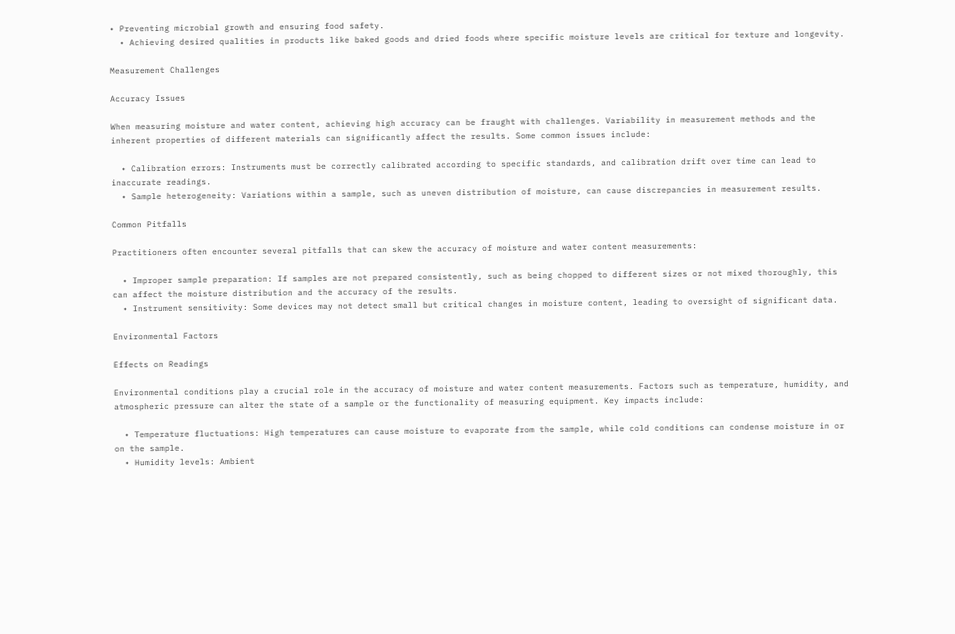• Preventing microbial growth and ensuring food safety.
  • Achieving desired qualities in products like baked goods and dried foods where specific moisture levels are critical for texture and longevity.

Measurement Challenges

Accuracy Issues

When measuring moisture and water content, achieving high accuracy can be fraught with challenges. Variability in measurement methods and the inherent properties of different materials can significantly affect the results. Some common issues include:

  • Calibration errors: Instruments must be correctly calibrated according to specific standards, and calibration drift over time can lead to inaccurate readings.
  • Sample heterogeneity: Variations within a sample, such as uneven distribution of moisture, can cause discrepancies in measurement results.

Common Pitfalls

Practitioners often encounter several pitfalls that can skew the accuracy of moisture and water content measurements:

  • Improper sample preparation: If samples are not prepared consistently, such as being chopped to different sizes or not mixed thoroughly, this can affect the moisture distribution and the accuracy of the results.
  • Instrument sensitivity: Some devices may not detect small but critical changes in moisture content, leading to oversight of significant data.

Environmental Factors

Effects on Readings

Environmental conditions play a crucial role in the accuracy of moisture and water content measurements. Factors such as temperature, humidity, and atmospheric pressure can alter the state of a sample or the functionality of measuring equipment. Key impacts include:

  • Temperature fluctuations: High temperatures can cause moisture to evaporate from the sample, while cold conditions can condense moisture in or on the sample.
  • Humidity levels: Ambient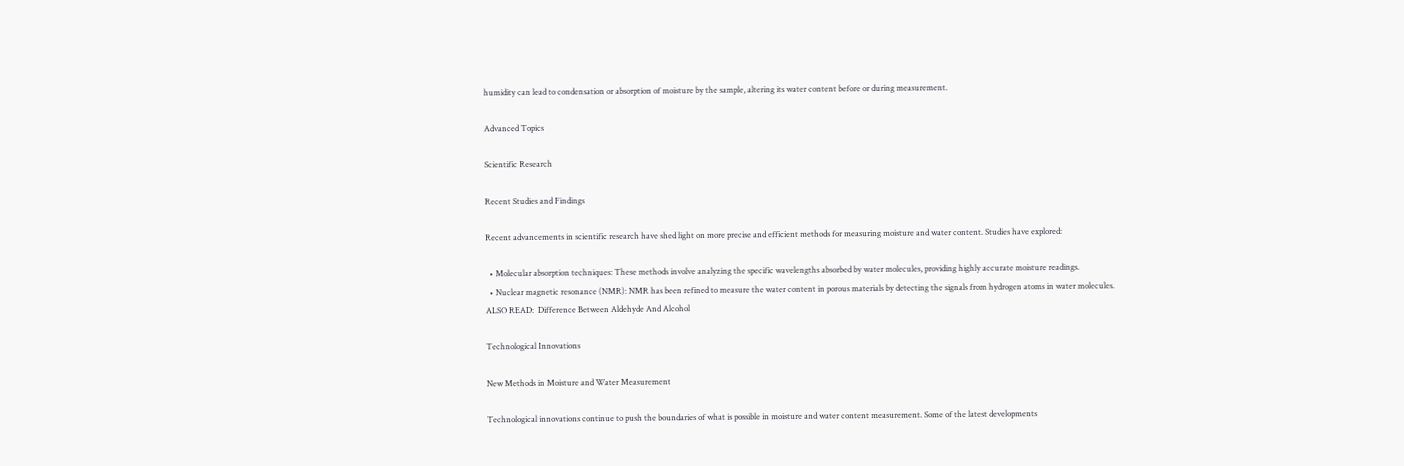humidity can lead to condensation or absorption of moisture by the sample, altering its water content before or during measurement.

Advanced Topics

Scientific Research

Recent Studies and Findings

Recent advancements in scientific research have shed light on more precise and efficient methods for measuring moisture and water content. Studies have explored:

  • Molecular absorption techniques: These methods involve analyzing the specific wavelengths absorbed by water molecules, providing highly accurate moisture readings.
  • Nuclear magnetic resonance (NMR): NMR has been refined to measure the water content in porous materials by detecting the signals from hydrogen atoms in water molecules.
ALSO READ:  Difference Between Aldehyde And Alcohol

Technological Innovations

New Methods in Moisture and Water Measurement

Technological innovations continue to push the boundaries of what is possible in moisture and water content measurement. Some of the latest developments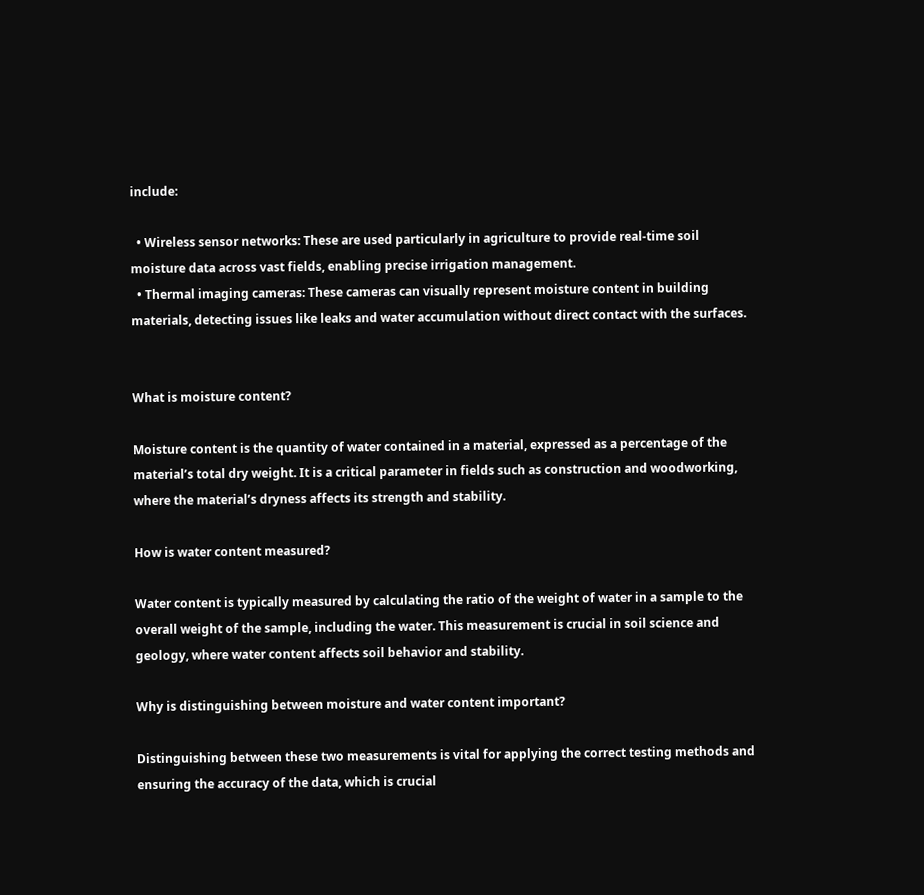include:

  • Wireless sensor networks: These are used particularly in agriculture to provide real-time soil moisture data across vast fields, enabling precise irrigation management.
  • Thermal imaging cameras: These cameras can visually represent moisture content in building materials, detecting issues like leaks and water accumulation without direct contact with the surfaces.


What is moisture content?

Moisture content is the quantity of water contained in a material, expressed as a percentage of the material’s total dry weight. It is a critical parameter in fields such as construction and woodworking, where the material’s dryness affects its strength and stability.

How is water content measured?

Water content is typically measured by calculating the ratio of the weight of water in a sample to the overall weight of the sample, including the water. This measurement is crucial in soil science and geology, where water content affects soil behavior and stability.

Why is distinguishing between moisture and water content important?

Distinguishing between these two measurements is vital for applying the correct testing methods and ensuring the accuracy of the data, which is crucial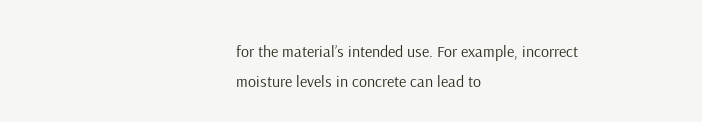for the material’s intended use. For example, incorrect moisture levels in concrete can lead to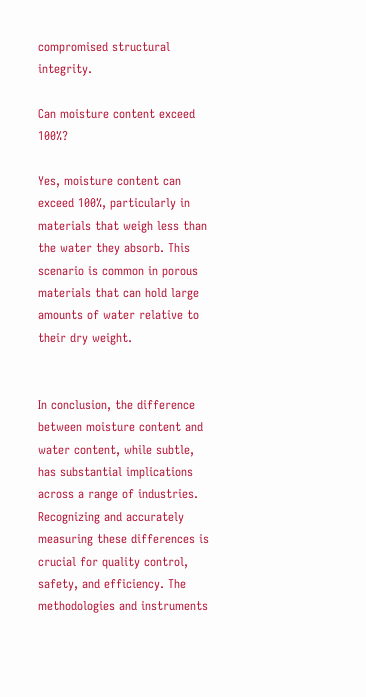compromised structural integrity.

Can moisture content exceed 100%?

Yes, moisture content can exceed 100%, particularly in materials that weigh less than the water they absorb. This scenario is common in porous materials that can hold large amounts of water relative to their dry weight.


In conclusion, the difference between moisture content and water content, while subtle, has substantial implications across a range of industries. Recognizing and accurately measuring these differences is crucial for quality control, safety, and efficiency. The methodologies and instruments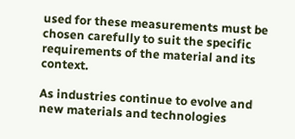used for these measurements must be chosen carefully to suit the specific requirements of the material and its context.

As industries continue to evolve and new materials and technologies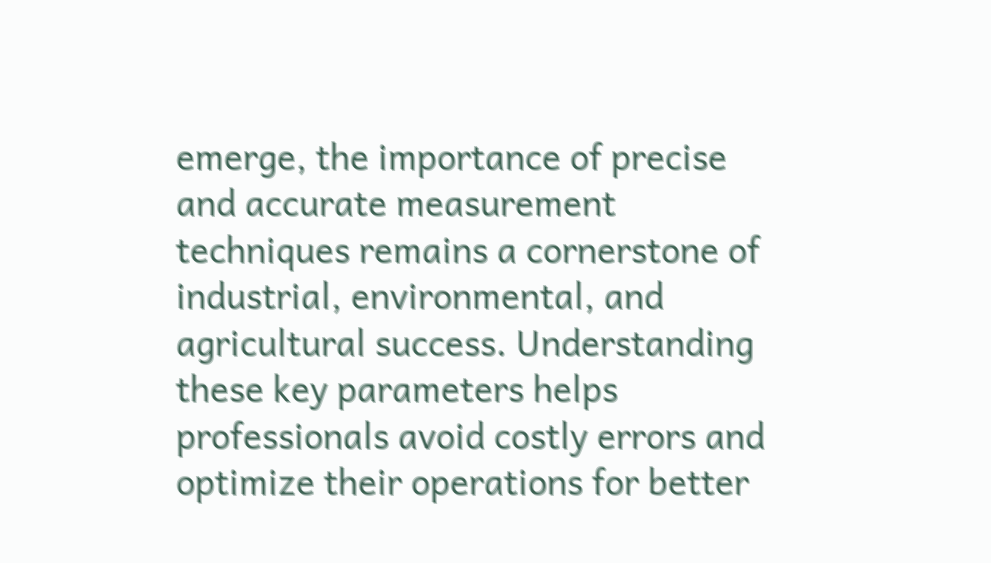emerge, the importance of precise and accurate measurement techniques remains a cornerstone of industrial, environmental, and agricultural success. Understanding these key parameters helps professionals avoid costly errors and optimize their operations for better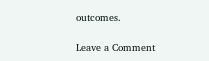outcomes.

Leave a Comment